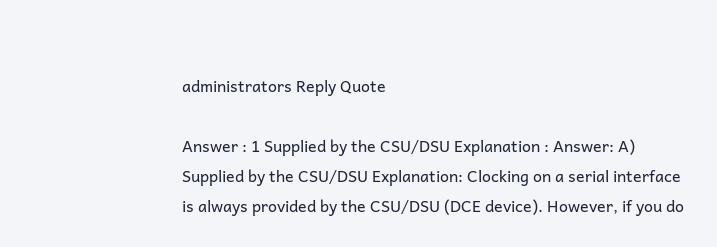administrators Reply Quote

Answer : 1 Supplied by the CSU/DSU Explanation : Answer: A) Supplied by the CSU/DSU Explanation: Clocking on a serial interface is always provided by the CSU/DSU (DCE device). However, if you do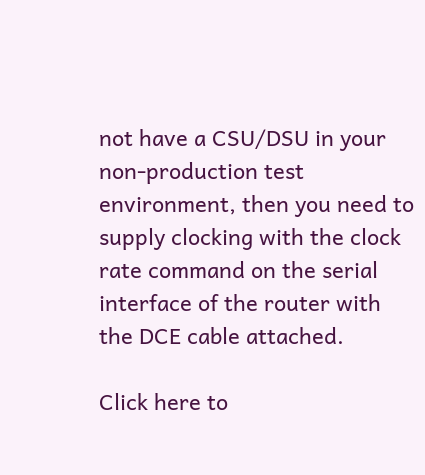not have a CSU/DSU in your non-production test environment, then you need to supply clocking with the clock rate command on the serial interface of the router with the DCE cable attached.

Click here to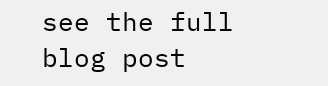see the full blog post